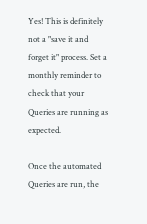Yes! This is definitely not a "save it and forget it" process. Set a monthly reminder to check that your Queries are running as expected.

Once the automated Queries are run, the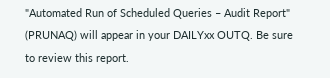"Automated Run of Scheduled Queries – Audit Report" (PRUNAQ) will appear in your DAILYxx OUTQ. Be sure to review this report.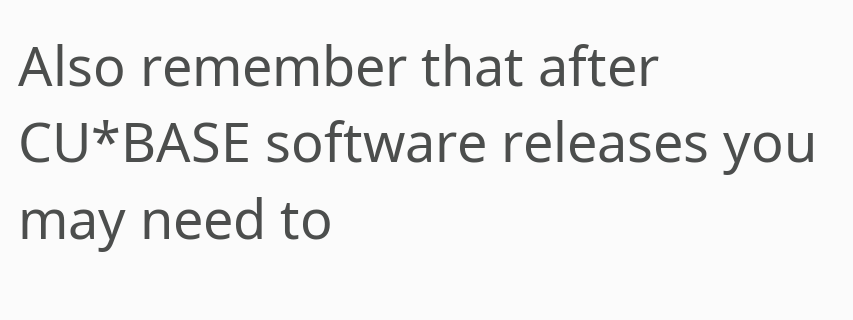Also remember that after CU*BASE software releases you may need to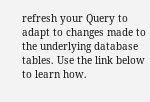refresh your Query to adapt to changes made to the underlying database tables. Use the link below to learn how.